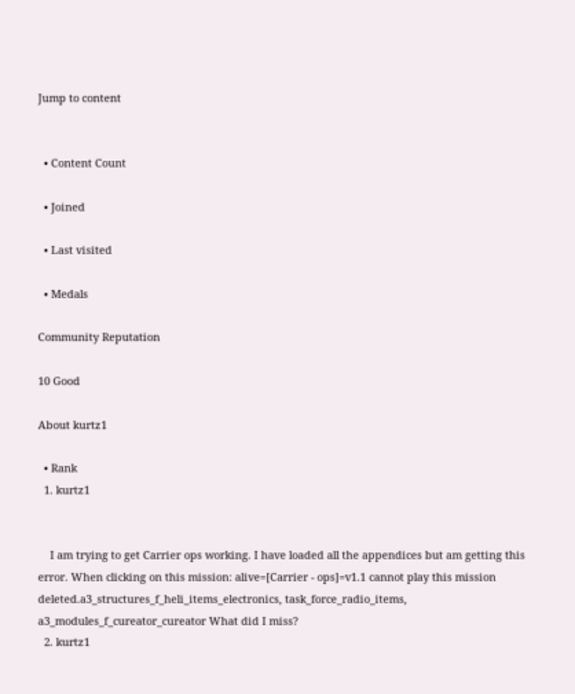Jump to content


  • Content Count

  • Joined

  • Last visited

  • Medals

Community Reputation

10 Good

About kurtz1

  • Rank
  1. kurtz1


    I am trying to get Carrier ops working. I have loaded all the appendices but am getting this error. When clicking on this mission: alive=[Carrier - ops]=v1.1 cannot play this mission deleted.a3_structures_f_heli_items_electronics, task_force_radio_items, a3_modules_f_cureator_cureator What did I miss?
  2. kurtz1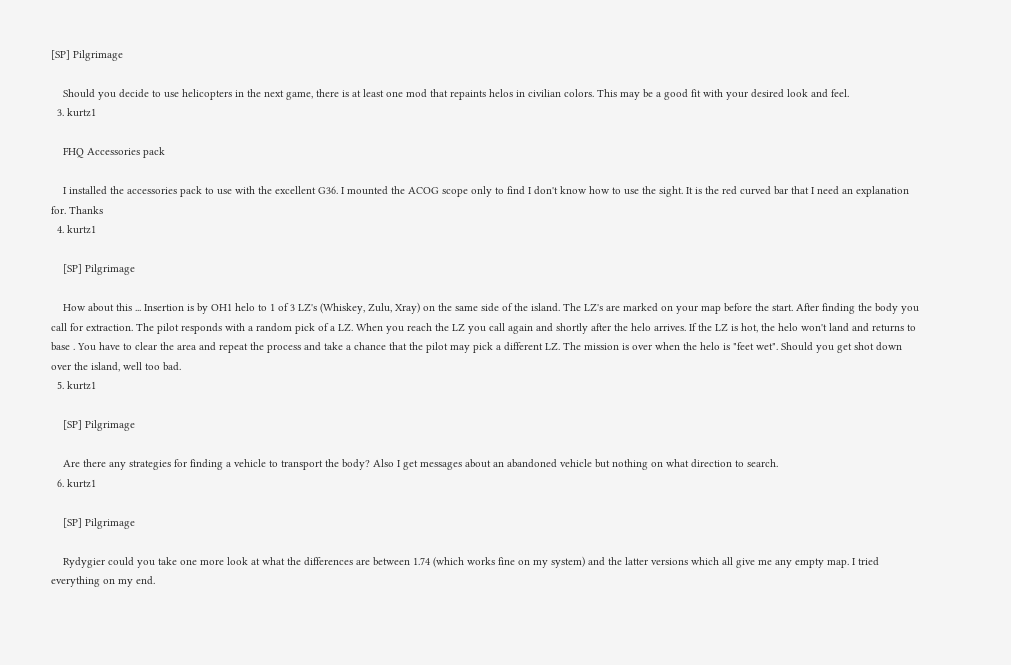[SP] Pilgrimage

    Should you decide to use helicopters in the next game, there is at least one mod that repaints helos in civilian colors. This may be a good fit with your desired look and feel.
  3. kurtz1

    FHQ Accessories pack

    I installed the accessories pack to use with the excellent G36. I mounted the ACOG scope only to find I don't know how to use the sight. It is the red curved bar that I need an explanation for. Thanks
  4. kurtz1

    [SP] Pilgrimage

    How about this ... Insertion is by OH1 helo to 1 of 3 LZ's (Whiskey, Zulu, Xray) on the same side of the island. The LZ's are marked on your map before the start. After finding the body you call for extraction. The pilot responds with a random pick of a LZ. When you reach the LZ you call again and shortly after the helo arrives. If the LZ is hot, the helo won't land and returns to base . You have to clear the area and repeat the process and take a chance that the pilot may pick a different LZ. The mission is over when the helo is "feet wet". Should you get shot down over the island, well too bad.
  5. kurtz1

    [SP] Pilgrimage

    Are there any strategies for finding a vehicle to transport the body? Also I get messages about an abandoned vehicle but nothing on what direction to search.
  6. kurtz1

    [SP] Pilgrimage

    Rydygier could you take one more look at what the differences are between 1.74 (which works fine on my system) and the latter versions which all give me any empty map. I tried everything on my end.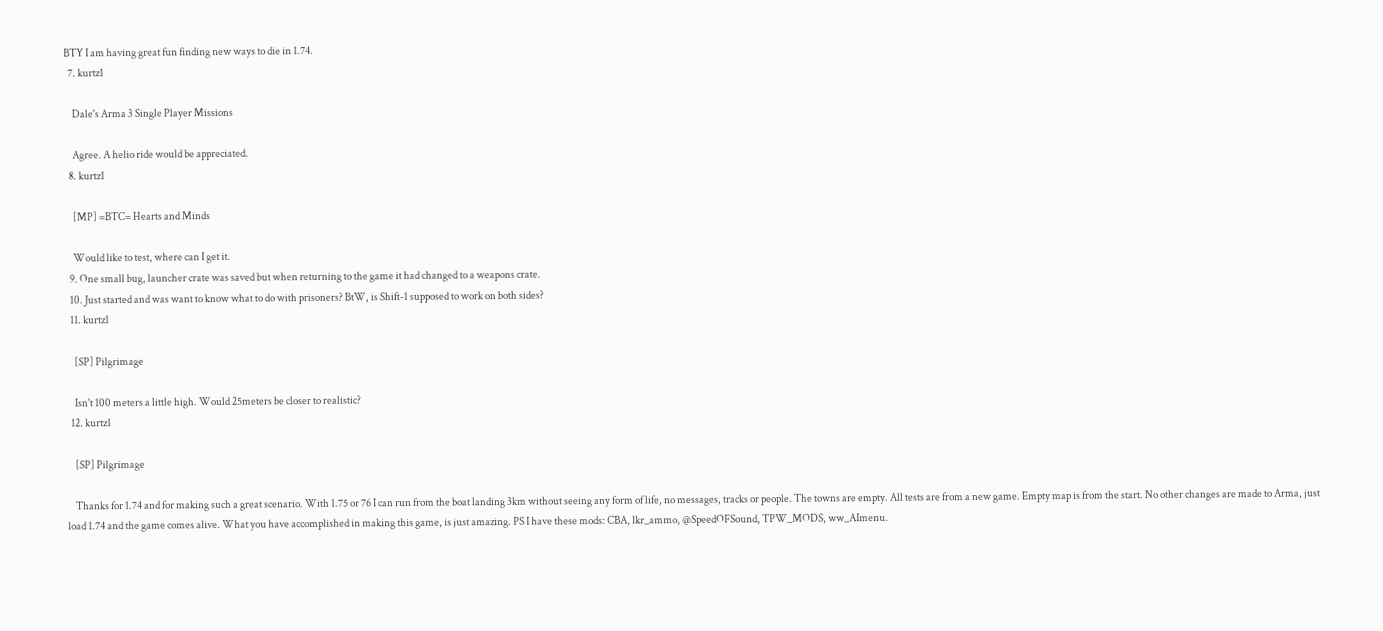BTY I am having great fun finding new ways to die in 1.74.
  7. kurtz1

    Dale's Arma 3 Single Player Missions

    Agree. A helio ride would be appreciated.
  8. kurtz1

    [MP] =BTC= Hearts and Minds

    Would like to test, where can I get it.
  9. One small bug, launcher crate was saved but when returning to the game it had changed to a weapons crate.
  10. Just started and was want to know what to do with prisoners? BtW, is Shift-1 supposed to work on both sides?
  11. kurtz1

    [SP] Pilgrimage

    Isn't 100 meters a little high. Would 25meters be closer to realistic?
  12. kurtz1

    [SP] Pilgrimage

    Thanks for 1.74 and for making such a great scenario. With 1.75 or 76 I can run from the boat landing 3km without seeing any form of life, no messages, tracks or people. The towns are empty. All tests are from a new game. Empty map is from the start. No other changes are made to Arma, just load 1.74 and the game comes alive. What you have accomplished in making this game, is just amazing. PS I have these mods: CBA, lkr_ammo, @SpeedOFSound, TPW_MODS, ww_AImenu.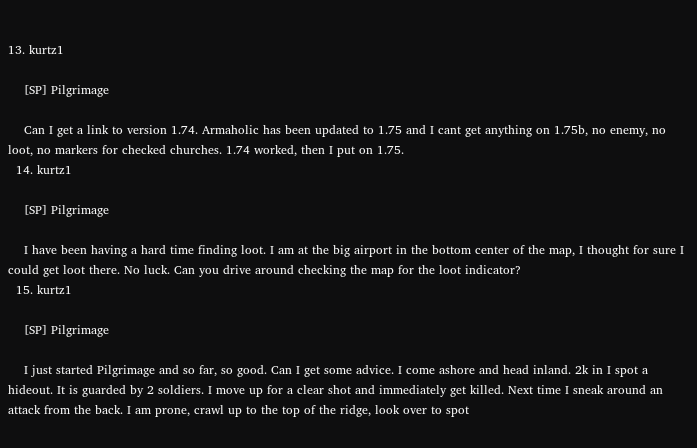13. kurtz1

    [SP] Pilgrimage

    Can I get a link to version 1.74. Armaholic has been updated to 1.75 and I cant get anything on 1.75b, no enemy, no loot, no markers for checked churches. 1.74 worked, then I put on 1.75.
  14. kurtz1

    [SP] Pilgrimage

    I have been having a hard time finding loot. I am at the big airport in the bottom center of the map, I thought for sure I could get loot there. No luck. Can you drive around checking the map for the loot indicator?
  15. kurtz1

    [SP] Pilgrimage

    I just started Pilgrimage and so far, so good. Can I get some advice. I come ashore and head inland. 2k in I spot a hideout. It is guarded by 2 soldiers. I move up for a clear shot and immediately get killed. Next time I sneak around an attack from the back. I am prone, crawl up to the top of the ridge, look over to spot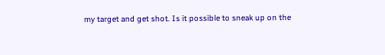my target and get shot. Is it possible to sneak up on the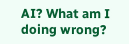AI? What am I doing wrong?